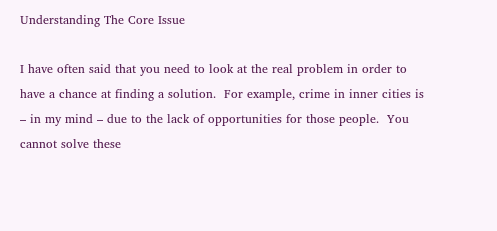Understanding The Core Issue

I have often said that you need to look at the real problem in order to have a chance at finding a solution.  For example, crime in inner cities is – in my mind – due to the lack of opportunities for those people.  You cannot solve these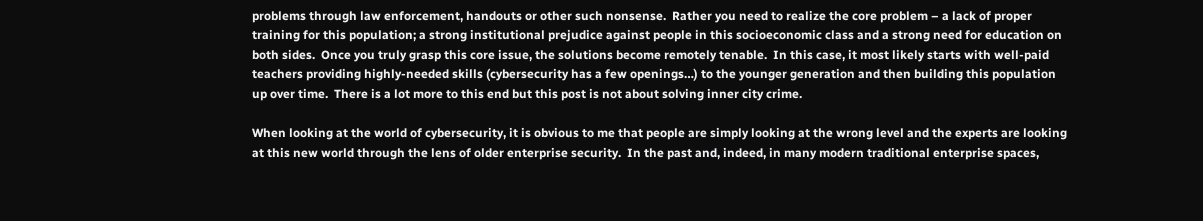problems through law enforcement, handouts or other such nonsense.  Rather you need to realize the core problem – a lack of proper training for this population; a strong institutional prejudice against people in this socioeconomic class and a strong need for education on both sides.  Once you truly grasp this core issue, the solutions become remotely tenable.  In this case, it most likely starts with well-paid teachers providing highly-needed skills (cybersecurity has a few openings…) to the younger generation and then building this population up over time.  There is a lot more to this end but this post is not about solving inner city crime.

When looking at the world of cybersecurity, it is obvious to me that people are simply looking at the wrong level and the experts are looking at this new world through the lens of older enterprise security.  In the past and, indeed, in many modern traditional enterprise spaces,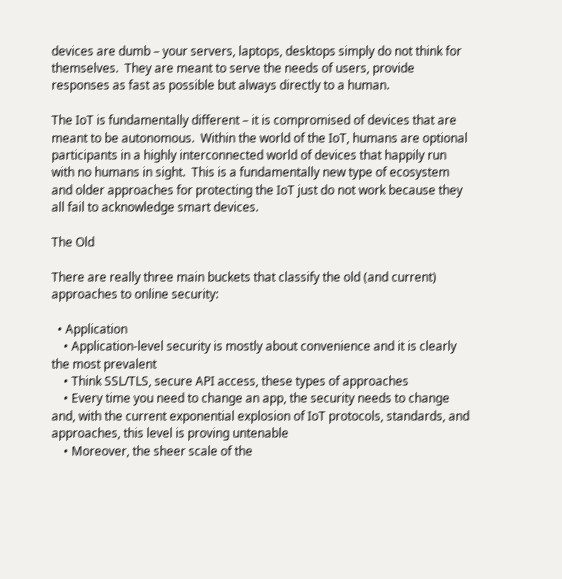devices are dumb – your servers, laptops, desktops simply do not think for themselves.  They are meant to serve the needs of users, provide responses as fast as possible but always directly to a human.

The IoT is fundamentally different – it is compromised of devices that are meant to be autonomous.  Within the world of the IoT, humans are optional participants in a highly interconnected world of devices that happily run with no humans in sight.  This is a fundamentally new type of ecosystem and older approaches for protecting the IoT just do not work because they all fail to acknowledge smart devices.

The Old

There are really three main buckets that classify the old (and current) approaches to online security:

  • Application
    • Application-level security is mostly about convenience and it is clearly the most prevalent
    • Think SSL/TLS, secure API access, these types of approaches
    • Every time you need to change an app, the security needs to change and, with the current exponential explosion of IoT protocols, standards, and approaches, this level is proving untenable
    • Moreover, the sheer scale of the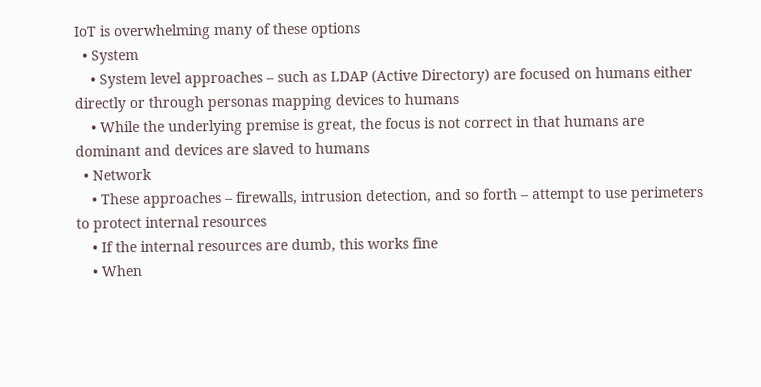IoT is overwhelming many of these options
  • System
    • System level approaches – such as LDAP (Active Directory) are focused on humans either directly or through personas mapping devices to humans
    • While the underlying premise is great, the focus is not correct in that humans are dominant and devices are slaved to humans
  • Network
    • These approaches – firewalls, intrusion detection, and so forth – attempt to use perimeters to protect internal resources
    • If the internal resources are dumb, this works fine
    • When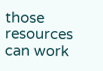those resources can work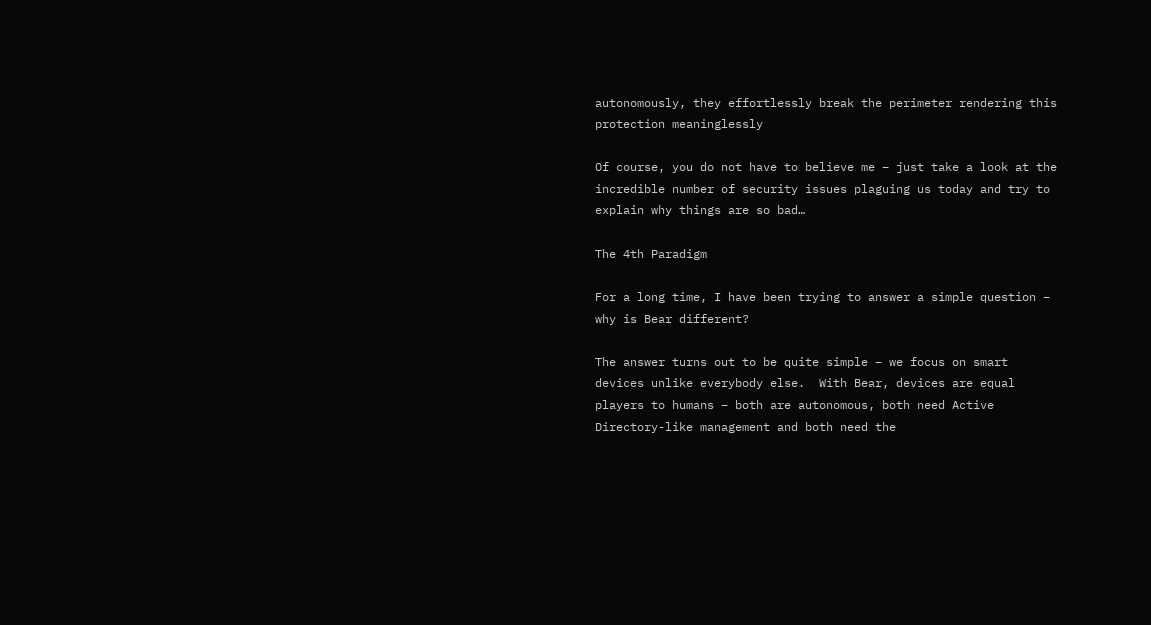autonomously, they effortlessly break the perimeter rendering this protection meaninglessly

Of course, you do not have to believe me – just take a look at the incredible number of security issues plaguing us today and try to explain why things are so bad…

The 4th Paradigm

For a long time, I have been trying to answer a simple question – why is Bear different?

The answer turns out to be quite simple – we focus on smart devices unlike everybody else.  With Bear, devices are equal players to humans – both are autonomous, both need Active Directory-like management and both need the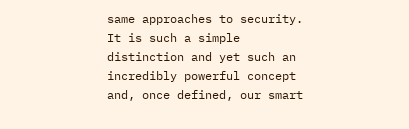same approaches to security.  It is such a simple distinction and yet such an incredibly powerful concept and, once defined, our smart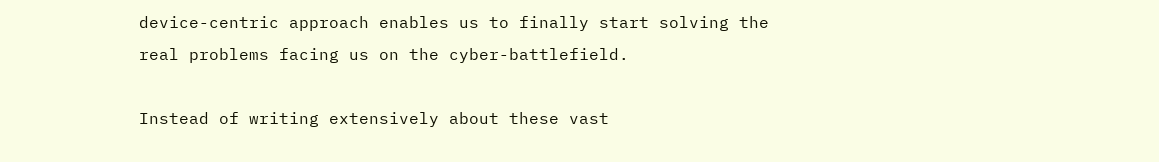device-centric approach enables us to finally start solving the real problems facing us on the cyber-battlefield.

Instead of writing extensively about these vast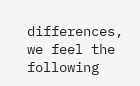differences, we feel the following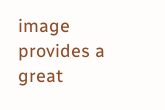image provides a great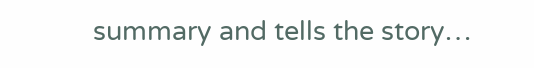summary and tells the story…